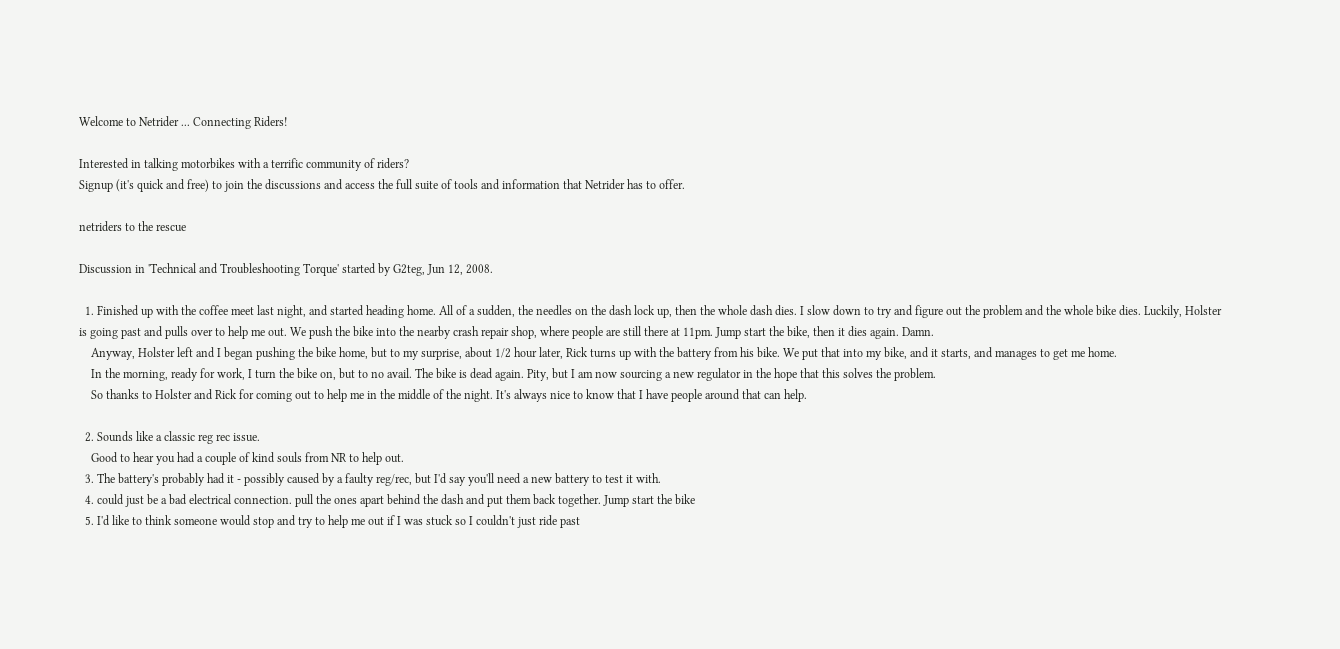Welcome to Netrider ... Connecting Riders!

Interested in talking motorbikes with a terrific community of riders?
Signup (it's quick and free) to join the discussions and access the full suite of tools and information that Netrider has to offer.

netriders to the rescue

Discussion in 'Technical and Troubleshooting Torque' started by G2teg, Jun 12, 2008.

  1. Finished up with the coffee meet last night, and started heading home. All of a sudden, the needles on the dash lock up, then the whole dash dies. I slow down to try and figure out the problem and the whole bike dies. Luckily, Holster is going past and pulls over to help me out. We push the bike into the nearby crash repair shop, where people are still there at 11pm. Jump start the bike, then it dies again. Damn.
    Anyway, Holster left and I began pushing the bike home, but to my surprise, about 1/2 hour later, Rick turns up with the battery from his bike. We put that into my bike, and it starts, and manages to get me home.
    In the morning, ready for work, I turn the bike on, but to no avail. The bike is dead again. Pity, but I am now sourcing a new regulator in the hope that this solves the problem.
    So thanks to Holster and Rick for coming out to help me in the middle of the night. It's always nice to know that I have people around that can help.

  2. Sounds like a classic reg rec issue.
    Good to hear you had a couple of kind souls from NR to help out.
  3. The battery's probably had it - possibly caused by a faulty reg/rec, but I'd say you'll need a new battery to test it with.
  4. could just be a bad electrical connection. pull the ones apart behind the dash and put them back together. Jump start the bike
  5. I'd like to think someone would stop and try to help me out if I was stuck so I couldn't just ride past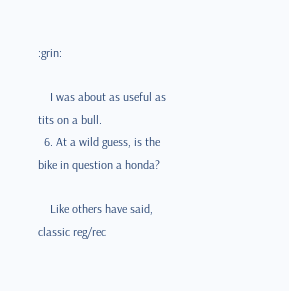:grin:

    I was about as useful as tits on a bull.
  6. At a wild guess, is the bike in question a honda?

    Like others have said, classic reg/rec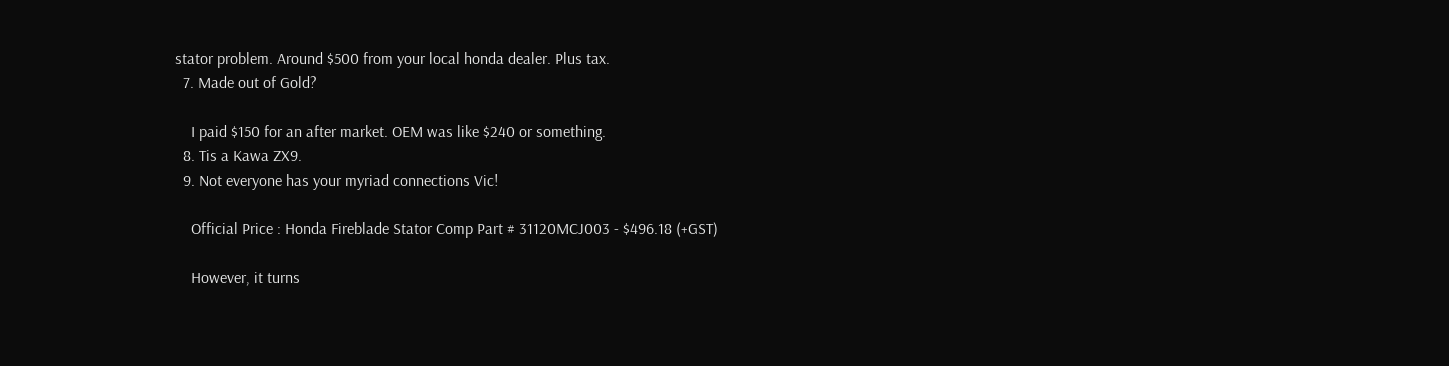stator problem. Around $500 from your local honda dealer. Plus tax.
  7. Made out of Gold?

    I paid $150 for an after market. OEM was like $240 or something.
  8. Tis a Kawa ZX9.
  9. Not everyone has your myriad connections Vic!

    Official Price : Honda Fireblade Stator Comp Part # 31120MCJ003 - $496.18 (+GST)

    However, it turns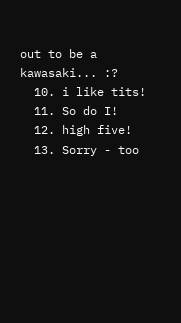out to be a kawasaki... :?
  10. i like tits!
  11. So do I!
  12. high five!
  13. Sorry - too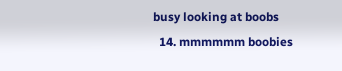busy looking at boobs
  14. mmmmmm boobies